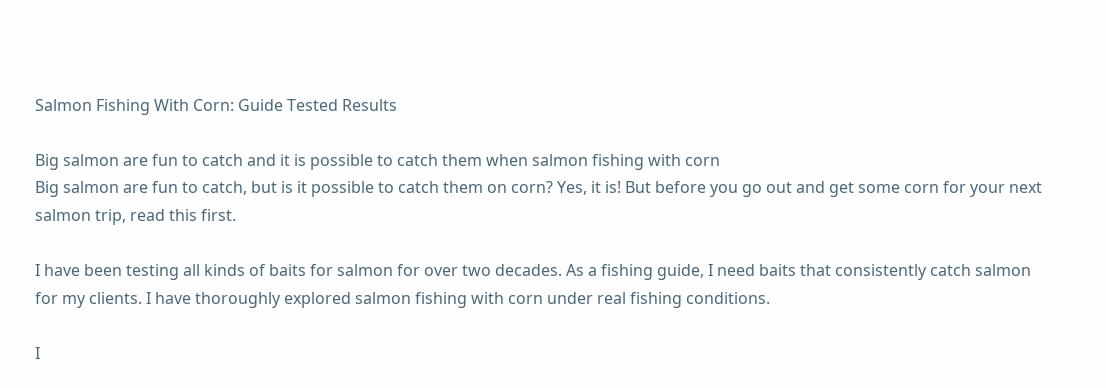Salmon Fishing With Corn: Guide Tested Results

Big salmon are fun to catch and it is possible to catch them when salmon fishing with corn
Big salmon are fun to catch, but is it possible to catch them on corn? Yes, it is! But before you go out and get some corn for your next salmon trip, read this first.

I have been testing all kinds of baits for salmon for over two decades. As a fishing guide, I need baits that consistently catch salmon for my clients. I have thoroughly explored salmon fishing with corn under real fishing conditions.

I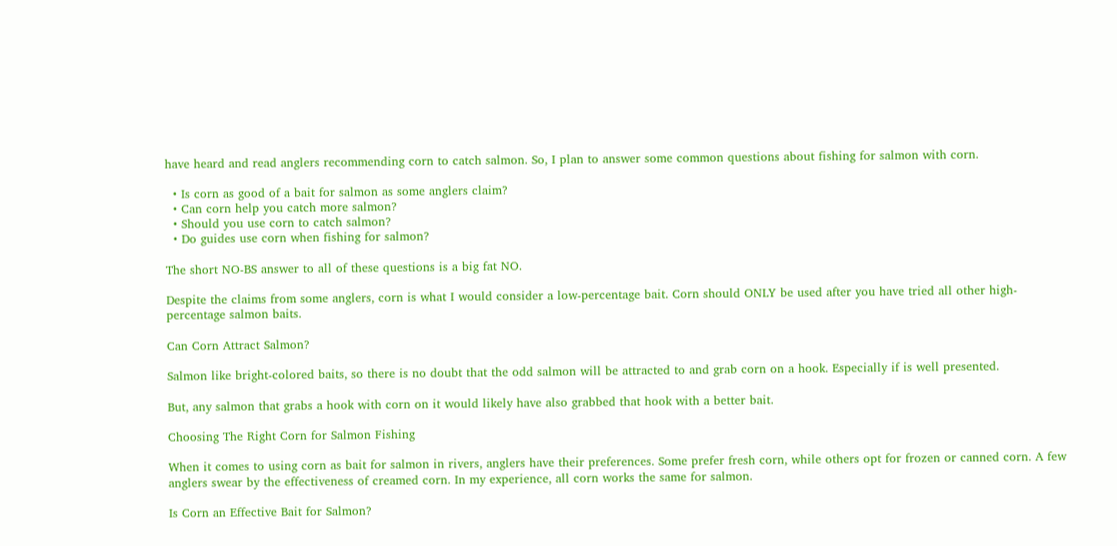have heard and read anglers recommending corn to catch salmon. So, I plan to answer some common questions about fishing for salmon with corn.

  • Is corn as good of a bait for salmon as some anglers claim?
  • Can corn help you catch more salmon?
  • Should you use corn to catch salmon?
  • Do guides use corn when fishing for salmon?

The short NO-BS answer to all of these questions is a big fat NO.

Despite the claims from some anglers, corn is what I would consider a low-percentage bait. Corn should ONLY be used after you have tried all other high-percentage salmon baits.

Can Corn Attract Salmon?

Salmon like bright-colored baits, so there is no doubt that the odd salmon will be attracted to and grab corn on a hook. Especially if is well presented.

But, any salmon that grabs a hook with corn on it would likely have also grabbed that hook with a better bait.

Choosing The Right Corn for Salmon Fishing

When it comes to using corn as bait for salmon in rivers, anglers have their preferences. Some prefer fresh corn, while others opt for frozen or canned corn. A few anglers swear by the effectiveness of creamed corn. In my experience, all corn works the same for salmon.

Is Corn an Effective Bait for Salmon?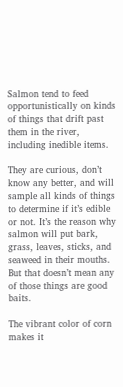Salmon tend to feed opportunistically on kinds of things that drift past them in the river, including inedible items.

They are curious, don’t know any better, and will sample all kinds of things to determine if it’s edible or not. It’s the reason why salmon will put bark, grass, leaves, sticks, and seaweed in their mouths. But that doesn’t mean any of those things are good baits.

The vibrant color of corn makes it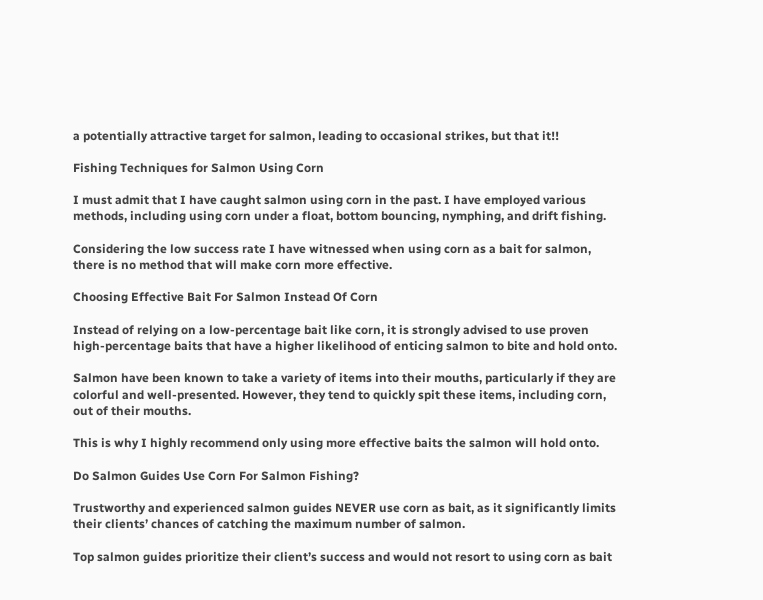a potentially attractive target for salmon, leading to occasional strikes, but that it!!

Fishing Techniques for Salmon Using Corn

I must admit that I have caught salmon using corn in the past. I have employed various methods, including using corn under a float, bottom bouncing, nymphing, and drift fishing.

Considering the low success rate I have witnessed when using corn as a bait for salmon, there is no method that will make corn more effective.

Choosing Effective Bait For Salmon Instead Of Corn

Instead of relying on a low-percentage bait like corn, it is strongly advised to use proven high-percentage baits that have a higher likelihood of enticing salmon to bite and hold onto.

Salmon have been known to take a variety of items into their mouths, particularly if they are colorful and well-presented. However, they tend to quickly spit these items, including corn, out of their mouths.

This is why I highly recommend only using more effective baits the salmon will hold onto.

Do Salmon Guides Use Corn For Salmon Fishing?

Trustworthy and experienced salmon guides NEVER use corn as bait, as it significantly limits their clients’ chances of catching the maximum number of salmon.

Top salmon guides prioritize their client’s success and would not resort to using corn as bait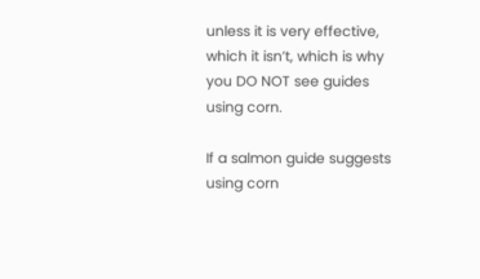unless it is very effective, which it isn’t, which is why you DO NOT see guides using corn.

If a salmon guide suggests using corn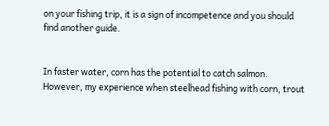on your fishing trip, it is a sign of incompetence and you should find another guide.


In faster water, corn has the potential to catch salmon. However, my experience when steelhead fishing with corn, trout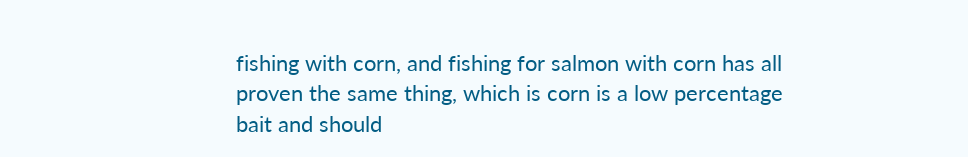fishing with corn, and fishing for salmon with corn has all proven the same thing, which is corn is a low percentage bait and should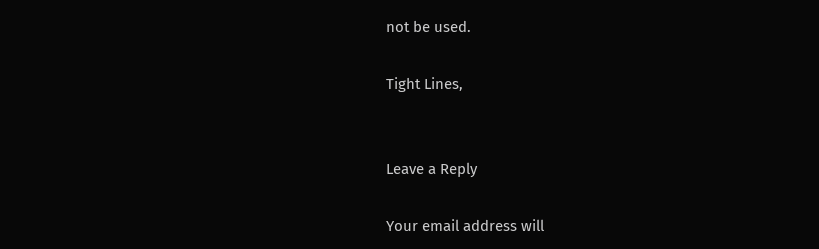not be used.

Tight Lines,


Leave a Reply

Your email address will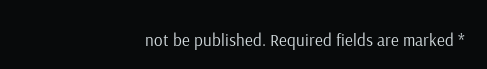not be published. Required fields are marked *